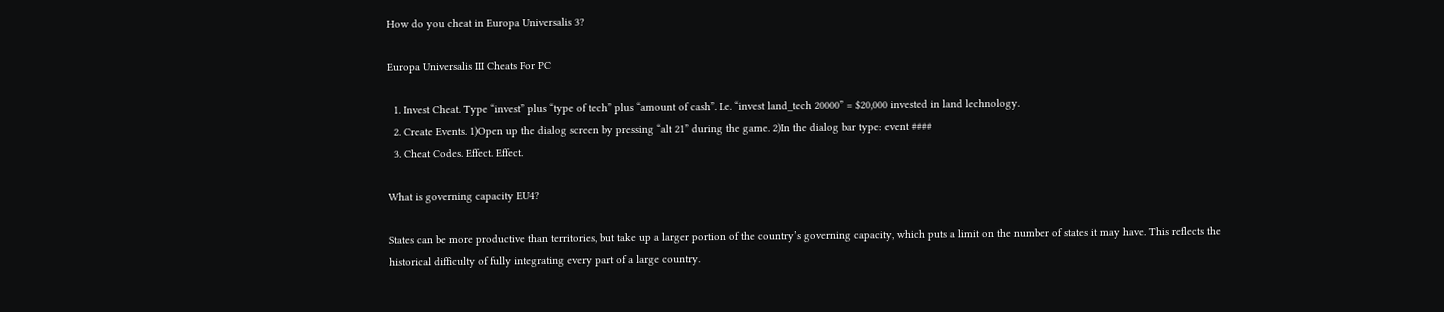How do you cheat in Europa Universalis 3?

Europa Universalis III Cheats For PC

  1. Invest Cheat. Type “invest” plus “type of tech” plus “amount of cash”. I.e. “invest land_tech 20000” = $20,000 invested in land lechnology.
  2. Create Events. 1)Open up the dialog screen by pressing “alt 21” during the game. 2)In the dialog bar type: event ####
  3. Cheat Codes. Effect. Effect.

What is governing capacity EU4?

States can be more productive than territories, but take up a larger portion of the country’s governing capacity, which puts a limit on the number of states it may have. This reflects the historical difficulty of fully integrating every part of a large country.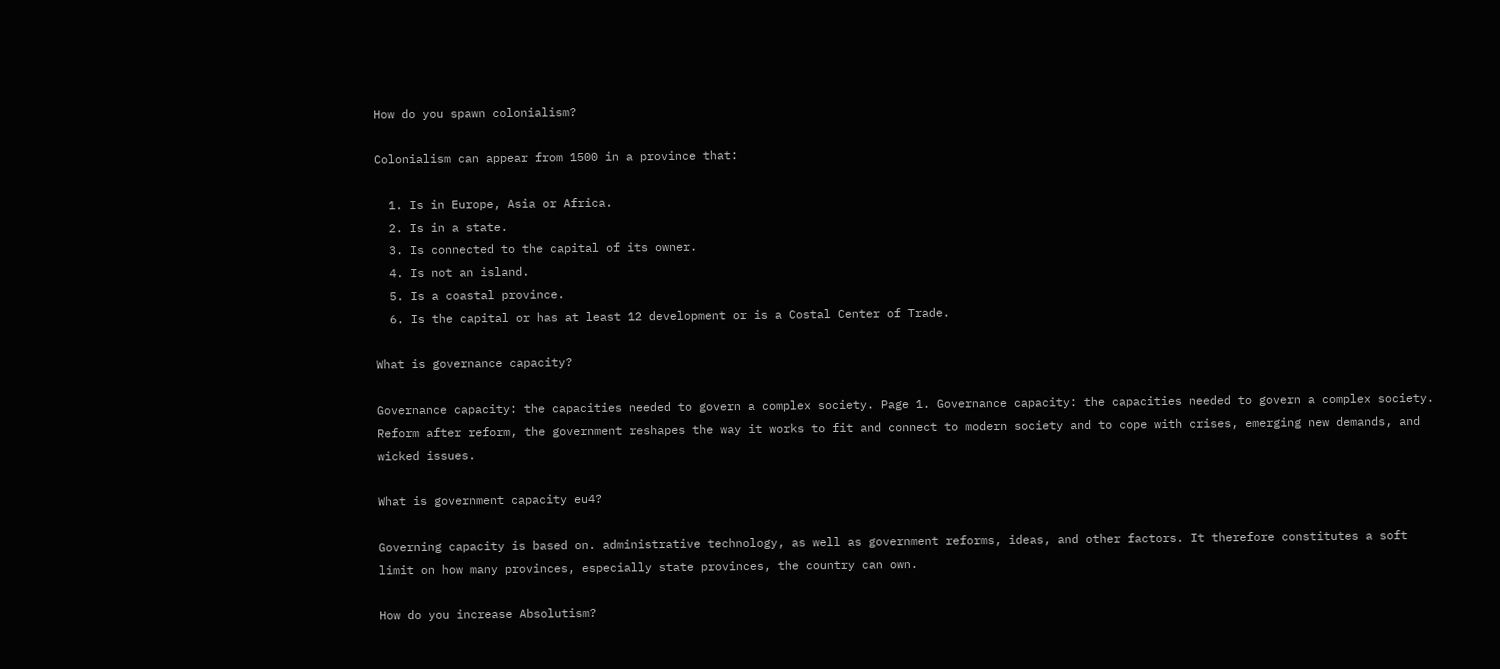How do you spawn colonialism?

Colonialism can appear from 1500 in a province that:

  1. Is in Europe, Asia or Africa.
  2. Is in a state.
  3. Is connected to the capital of its owner.
  4. Is not an island.
  5. Is a coastal province.
  6. Is the capital or has at least 12 development or is a Costal Center of Trade.

What is governance capacity?

Governance capacity: the capacities needed to govern a complex society. Page 1. Governance capacity: the capacities needed to govern a complex society. Reform after reform, the government reshapes the way it works to fit and connect to modern society and to cope with crises, emerging new demands, and wicked issues.

What is government capacity eu4?

Governing capacity is based on. administrative technology, as well as government reforms, ideas, and other factors. It therefore constitutes a soft limit on how many provinces, especially state provinces, the country can own.

How do you increase Absolutism?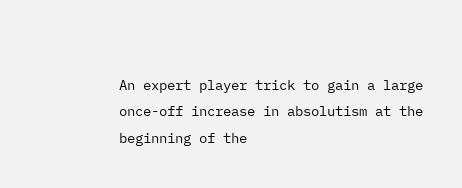An expert player trick to gain a large once-off increase in absolutism at the beginning of the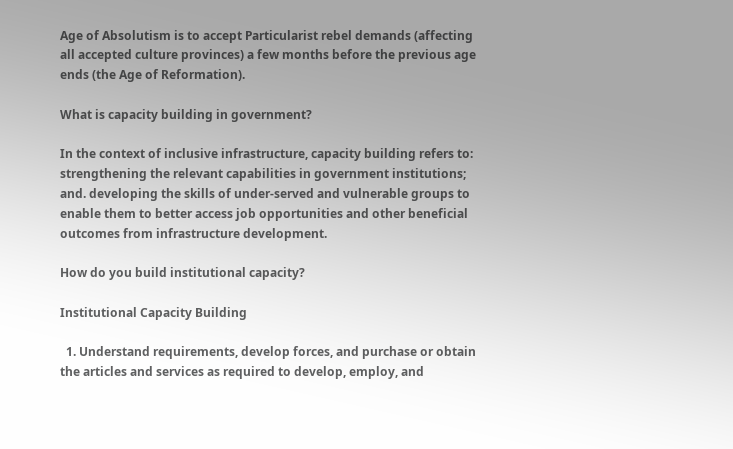Age of Absolutism is to accept Particularist rebel demands (affecting all accepted culture provinces) a few months before the previous age ends (the Age of Reformation).

What is capacity building in government?

In the context of inclusive infrastructure, capacity building refers to: strengthening the relevant capabilities in government institutions; and. developing the skills of under-served and vulnerable groups to enable them to better access job opportunities and other beneficial outcomes from infrastructure development.

How do you build institutional capacity?

Institutional Capacity Building

  1. Understand requirements, develop forces, and purchase or obtain the articles and services as required to develop, employ, and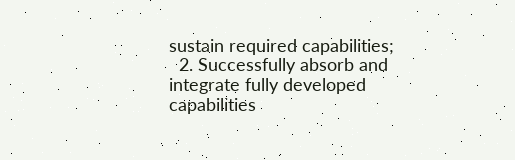sustain required capabilities;
  2. Successfully absorb and integrate fully developed capabilities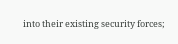into their existing security forces;